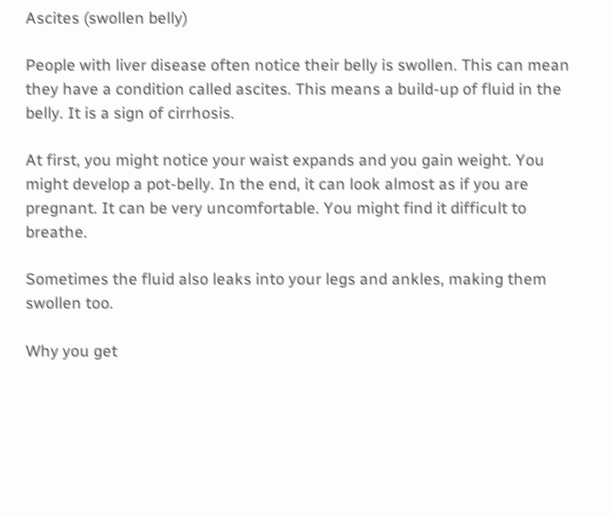Ascites (swollen belly)

People with liver disease often notice their belly is swollen. This can mean they have a condition called ascites. This means a build-up of fluid in the belly. It is a sign of cirrhosis.

At first, you might notice your waist expands and you gain weight. You might develop a pot-belly. In the end, it can look almost as if you are pregnant. It can be very uncomfortable. You might find it difficult to breathe.

Sometimes the fluid also leaks into your legs and ankles, making them swollen too.

Why you get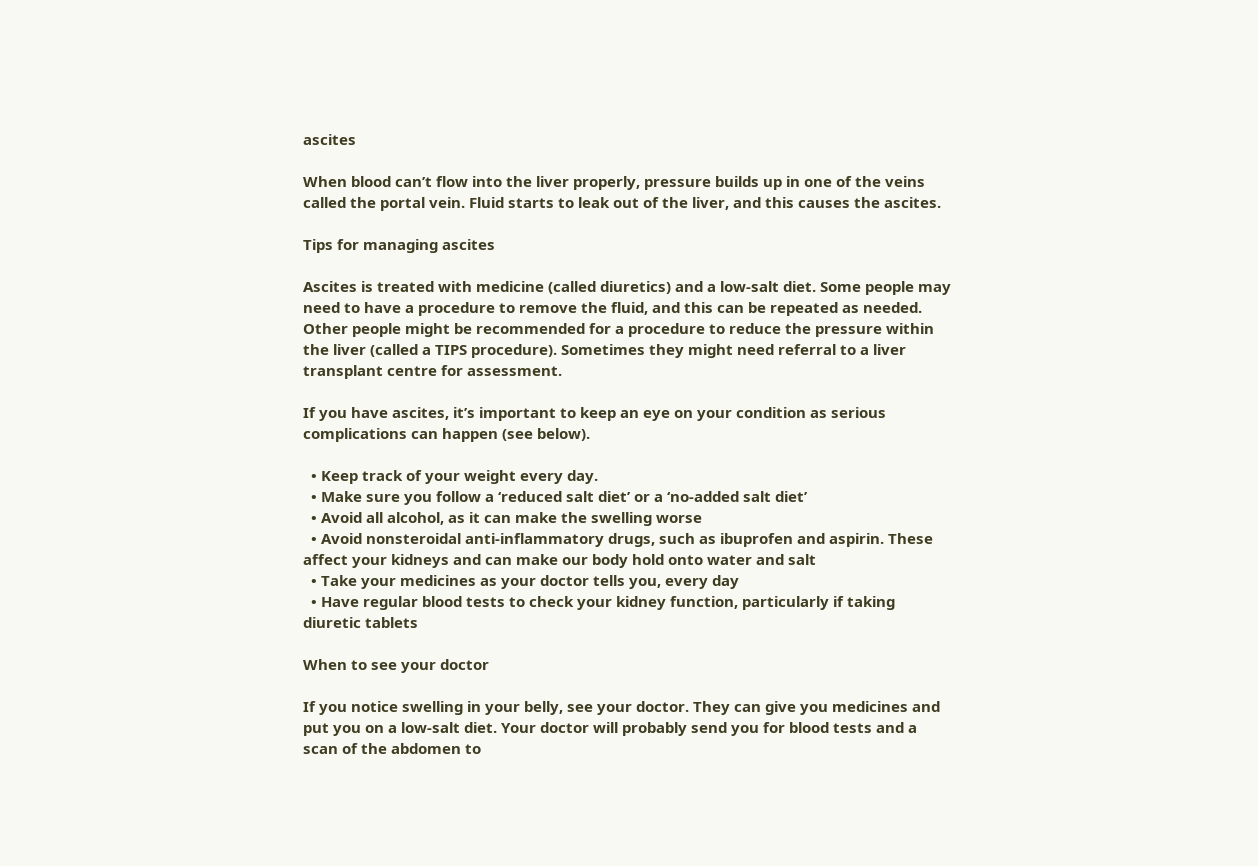ascites

When blood can’t flow into the liver properly, pressure builds up in one of the veins called the portal vein. Fluid starts to leak out of the liver, and this causes the ascites.

Tips for managing ascites

Ascites is treated with medicine (called diuretics) and a low-salt diet. Some people may need to have a procedure to remove the fluid, and this can be repeated as needed. Other people might be recommended for a procedure to reduce the pressure within the liver (called a TIPS procedure). Sometimes they might need referral to a liver transplant centre for assessment.

If you have ascites, it’s important to keep an eye on your condition as serious complications can happen (see below).

  • Keep track of your weight every day.
  • Make sure you follow a ‘reduced salt diet’ or a ‘no-added salt diet’
  • Avoid all alcohol, as it can make the swelling worse
  • Avoid nonsteroidal anti-inflammatory drugs, such as ibuprofen and aspirin. These affect your kidneys and can make our body hold onto water and salt
  • Take your medicines as your doctor tells you, every day
  • Have regular blood tests to check your kidney function, particularly if taking diuretic tablets

When to see your doctor

If you notice swelling in your belly, see your doctor. They can give you medicines and put you on a low-salt diet. Your doctor will probably send you for blood tests and a scan of the abdomen to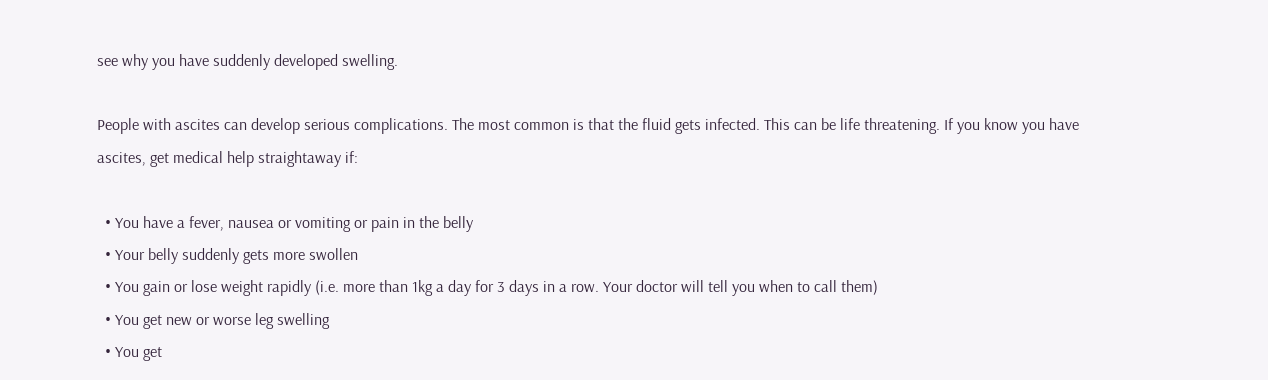see why you have suddenly developed swelling.

People with ascites can develop serious complications. The most common is that the fluid gets infected. This can be life threatening. If you know you have ascites, get medical help straightaway if:

  • You have a fever, nausea or vomiting or pain in the belly
  • Your belly suddenly gets more swollen
  • You gain or lose weight rapidly (i.e. more than 1kg a day for 3 days in a row. Your doctor will tell you when to call them)
  • You get new or worse leg swelling
  • You get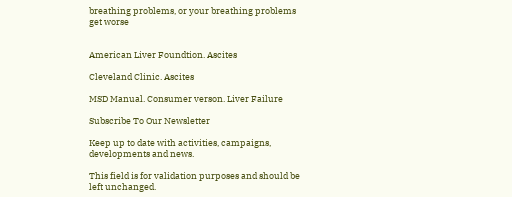breathing problems, or your breathing problems get worse


American Liver Foundtion. Ascites

Cleveland Clinic. Ascites

MSD Manual. Consumer verson. Liver Failure

Subscribe To Our Newsletter

Keep up to date with activities, campaigns, developments and news.

This field is for validation purposes and should be left unchanged.